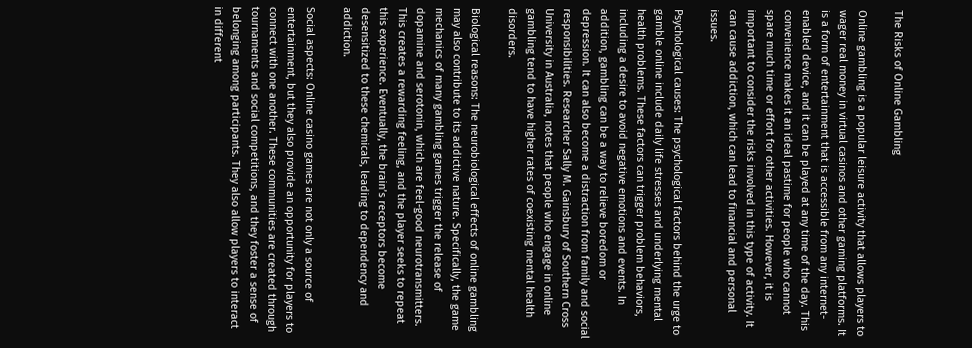The Risks of Online Gambling

Online gambling is a popular leisure activity that allows players to wager real money in virtual casinos and other gaming platforms. It is a form of entertainment that is accessible from any internet-enabled device, and it can be played at any time of the day. This convenience makes it an ideal pastime for people who cannot spare much time or effort for other activities. However, it is important to consider the risks involved in this type of activity. It can cause addiction, which can lead to financial and personal issues.

Psychological causes: The psychological factors behind the urge to gamble online include daily life stresses and underlying mental health problems. These factors can trigger problem behaviors, including a desire to avoid negative emotions and events. In addition, gambling can be a way to relieve boredom or depression. It can also become a distraction from family and social responsibilities. Researcher Sally M. Gainsbury of Southern Cross University in Australia, notes that people who engage in online gambling tend to have higher rates of coexisting mental health disorders.

Biological reasons: The neurobiological effects of online gambling may also contribute to its addictive nature. Specifically, the game mechanics of many gambling games trigger the release of dopamine and serotonin, which are feel-good neurotransmitters. This creates a rewarding feeling, and the player seeks to repeat this experience. Eventually, the brain’s receptors become desensitized to these chemicals, leading to dependency and addiction.

Social aspects: Online casino games are not only a source of entertainment, but they also provide an opportunity for players to connect with one another. These communities are created through tournaments and social competitions, and they foster a sense of belonging among participants. They also allow players to interact in different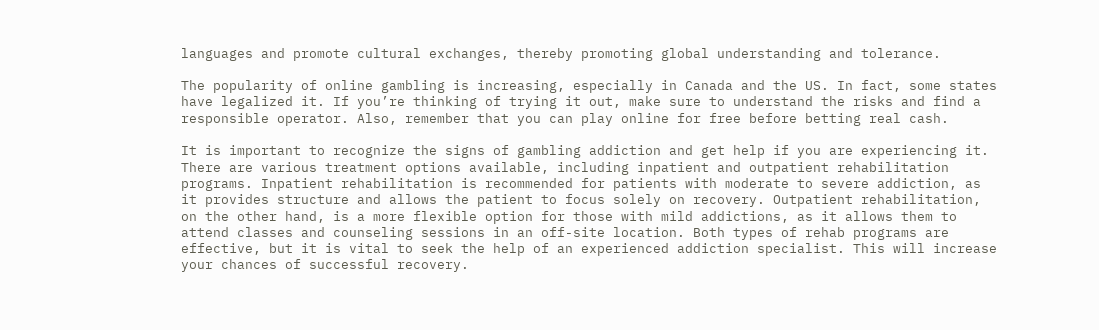languages and promote cultural exchanges, thereby promoting global understanding and tolerance.

The popularity of online gambling is increasing, especially in Canada and the US. In fact, some states have legalized it. If you’re thinking of trying it out, make sure to understand the risks and find a responsible operator. Also, remember that you can play online for free before betting real cash.

It is important to recognize the signs of gambling addiction and get help if you are experiencing it. There are various treatment options available, including inpatient and outpatient rehabilitation programs. Inpatient rehabilitation is recommended for patients with moderate to severe addiction, as it provides structure and allows the patient to focus solely on recovery. Outpatient rehabilitation, on the other hand, is a more flexible option for those with mild addictions, as it allows them to attend classes and counseling sessions in an off-site location. Both types of rehab programs are effective, but it is vital to seek the help of an experienced addiction specialist. This will increase your chances of successful recovery.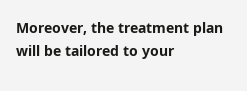Moreover, the treatment plan will be tailored to your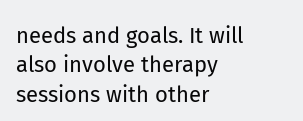needs and goals. It will also involve therapy sessions with other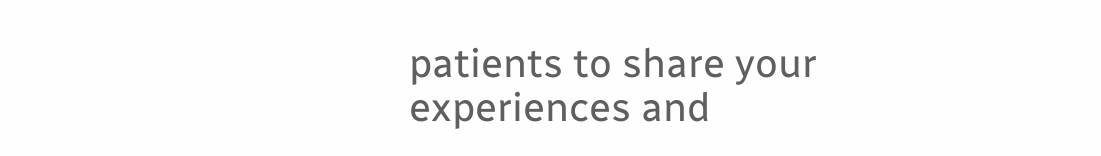patients to share your experiences and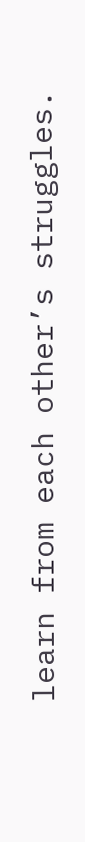learn from each other’s struggles.